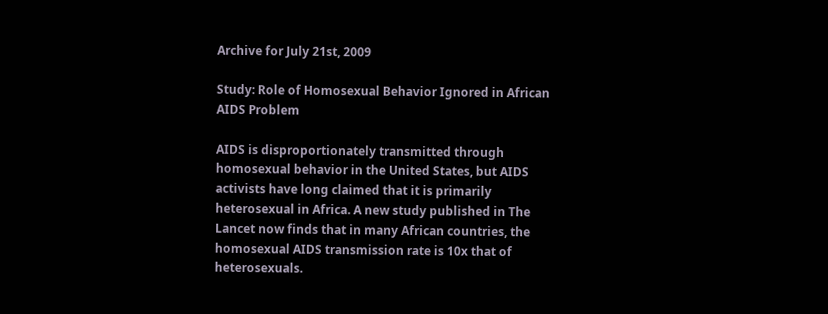Archive for July 21st, 2009

Study: Role of Homosexual Behavior Ignored in African AIDS Problem

AIDS is disproportionately transmitted through homosexual behavior in the United States, but AIDS activists have long claimed that it is primarily heterosexual in Africa. A new study published in The Lancet now finds that in many African countries, the homosexual AIDS transmission rate is 10x that of heterosexuals.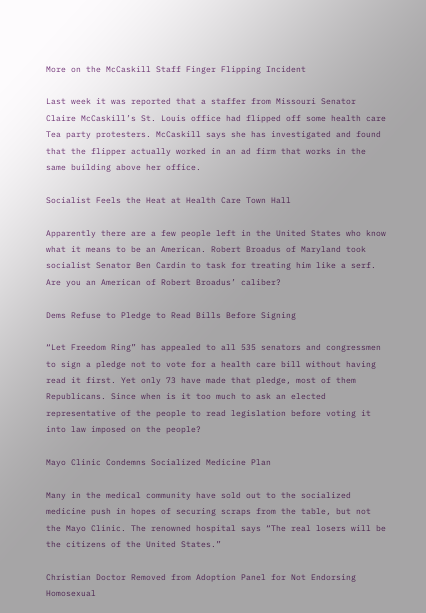More on the McCaskill Staff Finger Flipping Incident

Last week it was reported that a staffer from Missouri Senator Claire McCaskill’s St. Louis office had flipped off some health care Tea party protesters. McCaskill says she has investigated and found that the flipper actually worked in an ad firm that works in the same building above her office.

Socialist Feels the Heat at Health Care Town Hall

Apparently there are a few people left in the United States who know what it means to be an American. Robert Broadus of Maryland took socialist Senator Ben Cardin to task for treating him like a serf. Are you an American of Robert Broadus’ caliber?

Dems Refuse to Pledge to Read Bills Before Signing

“Let Freedom Ring” has appealed to all 535 senators and congressmen to sign a pledge not to vote for a health care bill without having read it first. Yet only 73 have made that pledge, most of them Republicans. Since when is it too much to ask an elected representative of the people to read legislation before voting it into law imposed on the people?

Mayo Clinic Condemns Socialized Medicine Plan

Many in the medical community have sold out to the socialized medicine push in hopes of securing scraps from the table, but not the Mayo Clinic. The renowned hospital says “The real losers will be the citizens of the United States.”

Christian Doctor Removed from Adoption Panel for Not Endorsing Homosexual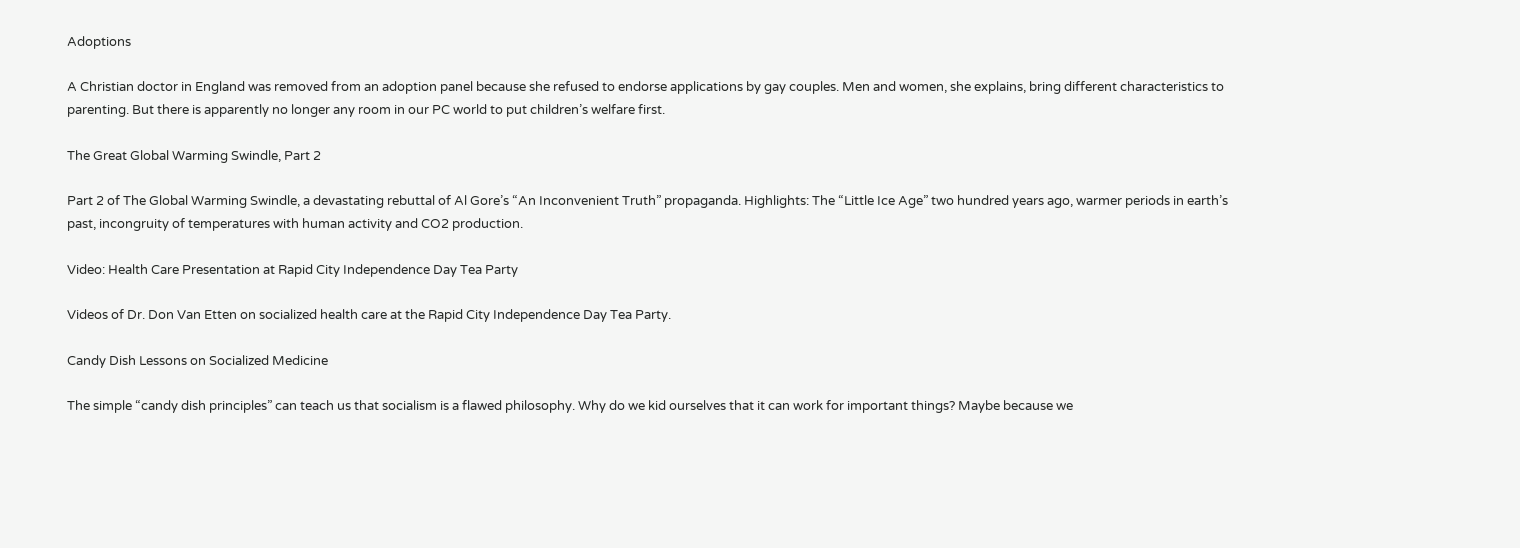Adoptions

A Christian doctor in England was removed from an adoption panel because she refused to endorse applications by gay couples. Men and women, she explains, bring different characteristics to parenting. But there is apparently no longer any room in our PC world to put children’s welfare first.

The Great Global Warming Swindle, Part 2

Part 2 of The Global Warming Swindle, a devastating rebuttal of Al Gore’s “An Inconvenient Truth” propaganda. Highlights: The “Little Ice Age” two hundred years ago, warmer periods in earth’s past, incongruity of temperatures with human activity and CO2 production.

Video: Health Care Presentation at Rapid City Independence Day Tea Party

Videos of Dr. Don Van Etten on socialized health care at the Rapid City Independence Day Tea Party.

Candy Dish Lessons on Socialized Medicine

The simple “candy dish principles” can teach us that socialism is a flawed philosophy. Why do we kid ourselves that it can work for important things? Maybe because we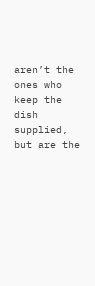aren’t the ones who keep the dish supplied, but are the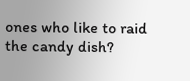ones who like to raid the candy dish?